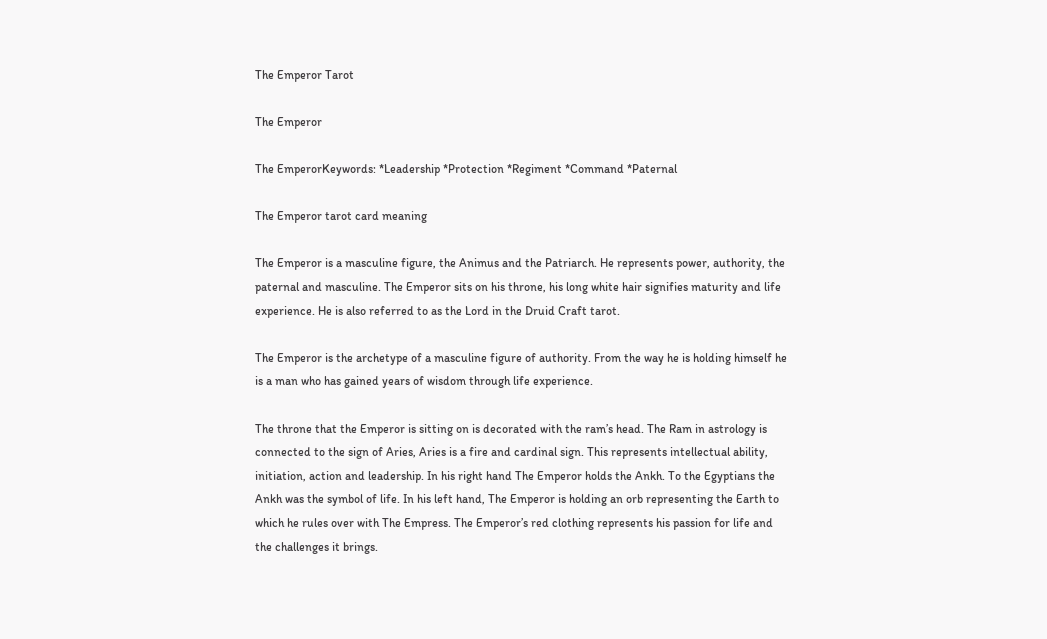The Emperor Tarot

The Emperor

The EmperorKeywords: *Leadership *Protection *Regiment *Command *Paternal

The Emperor tarot card meaning

The Emperor is a masculine figure, the Animus and the Patriarch. He represents power, authority, the paternal and masculine. The Emperor sits on his throne, his long white hair signifies maturity and life experience. He is also referred to as the Lord in the Druid Craft tarot.

The Emperor is the archetype of a masculine figure of authority. From the way he is holding himself he is a man who has gained years of wisdom through life experience.

The throne that the Emperor is sitting on is decorated with the ram’s head. The Ram in astrology is connected to the sign of Aries, Aries is a fire and cardinal sign. This represents intellectual ability, initiation, action and leadership. In his right hand The Emperor holds the Ankh. To the Egyptians the Ankh was the symbol of life. In his left hand, The Emperor is holding an orb representing the Earth to which he rules over with The Empress. The Emperor’s red clothing represents his passion for life and the challenges it brings.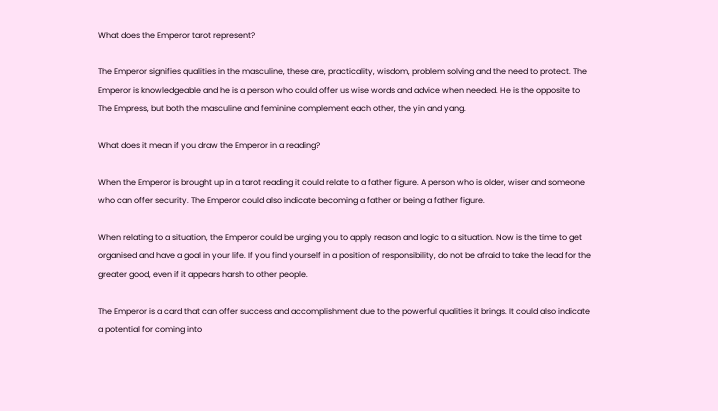What does the Emperor tarot represent?

The Emperor signifies qualities in the masculine, these are, practicality, wisdom, problem solving and the need to protect. The Emperor is knowledgeable and he is a person who could offer us wise words and advice when needed. He is the opposite to The Empress, but both the masculine and feminine complement each other, the yin and yang.

What does it mean if you draw the Emperor in a reading?

When the Emperor is brought up in a tarot reading it could relate to a father figure. A person who is older, wiser and someone who can offer security. The Emperor could also indicate becoming a father or being a father figure.

When relating to a situation, the Emperor could be urging you to apply reason and logic to a situation. Now is the time to get organised and have a goal in your life. If you find yourself in a position of responsibility, do not be afraid to take the lead for the greater good, even if it appears harsh to other people.

The Emperor is a card that can offer success and accomplishment due to the powerful qualities it brings. It could also indicate a potential for coming into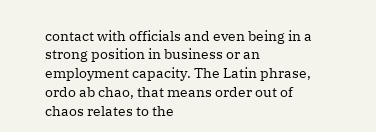contact with officials and even being in a strong position in business or an employment capacity. The Latin phrase, ordo ab chao, that means order out of chaos relates to the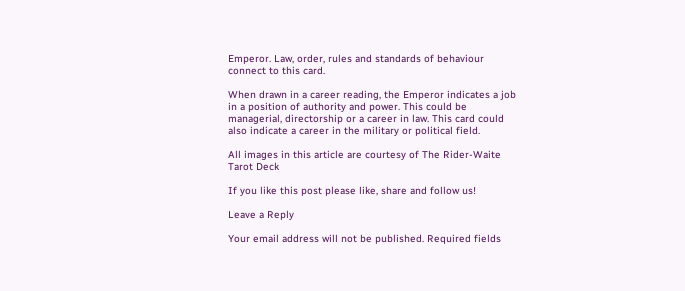Emperor. Law, order, rules and standards of behaviour connect to this card.

When drawn in a career reading, the Emperor indicates a job in a position of authority and power. This could be managerial, directorship or a career in law. This card could also indicate a career in the military or political field.

All images in this article are courtesy of The Rider-Waite Tarot Deck

If you like this post please like, share and follow us!

Leave a Reply

Your email address will not be published. Required fields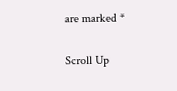are marked *

Scroll Up